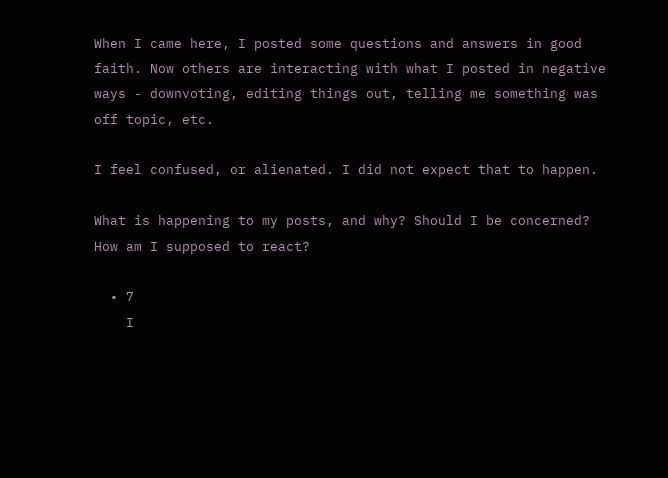When I came here, I posted some questions and answers in good faith. Now others are interacting with what I posted in negative ways - downvoting, editing things out, telling me something was off topic, etc.

I feel confused, or alienated. I did not expect that to happen.

What is happening to my posts, and why? Should I be concerned? How am I supposed to react?

  • 7
    I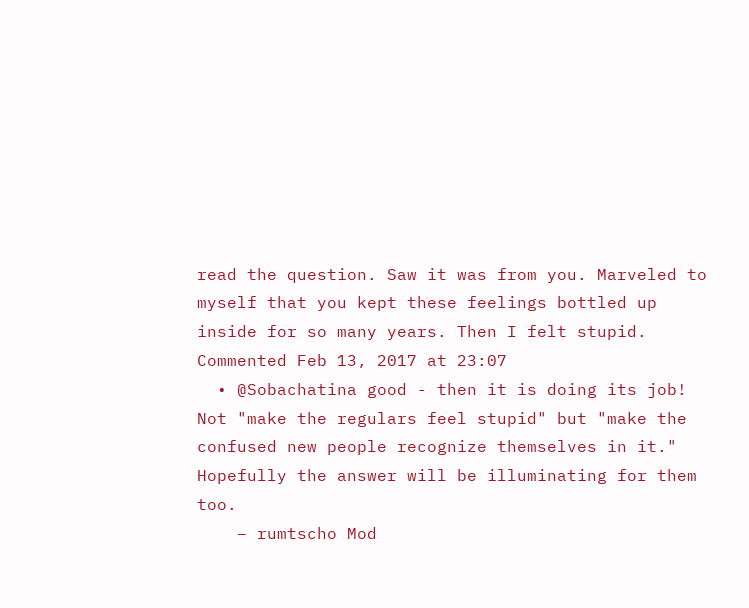read the question. Saw it was from you. Marveled to myself that you kept these feelings bottled up inside for so many years. Then I felt stupid. Commented Feb 13, 2017 at 23:07
  • @Sobachatina good - then it is doing its job! Not "make the regulars feel stupid" but "make the confused new people recognize themselves in it." Hopefully the answer will be illuminating for them too.
    – rumtscho Mod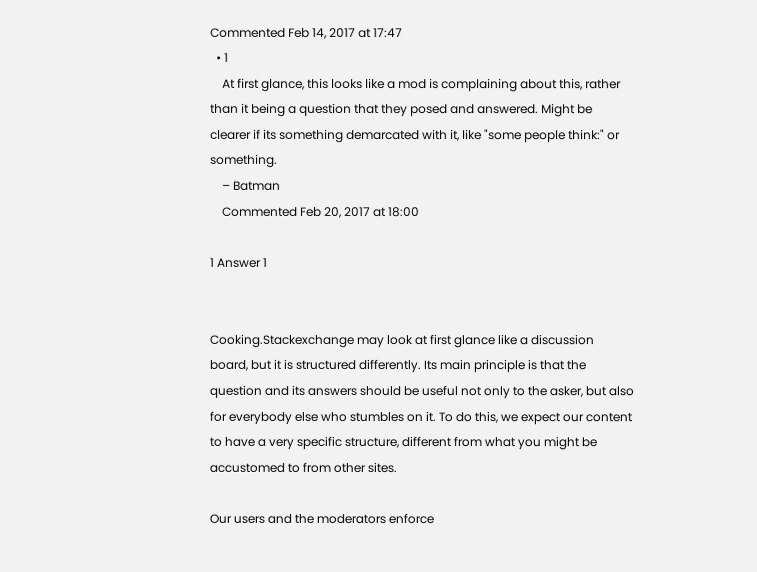Commented Feb 14, 2017 at 17:47
  • 1
    At first glance, this looks like a mod is complaining about this, rather than it being a question that they posed and answered. Might be clearer if its something demarcated with it, like "some people think:" or something.
    – Batman
    Commented Feb 20, 2017 at 18:00

1 Answer 1


Cooking.Stackexchange may look at first glance like a discussion board, but it is structured differently. Its main principle is that the question and its answers should be useful not only to the asker, but also for everybody else who stumbles on it. To do this, we expect our content to have a very specific structure, different from what you might be accustomed to from other sites.

Our users and the moderators enforce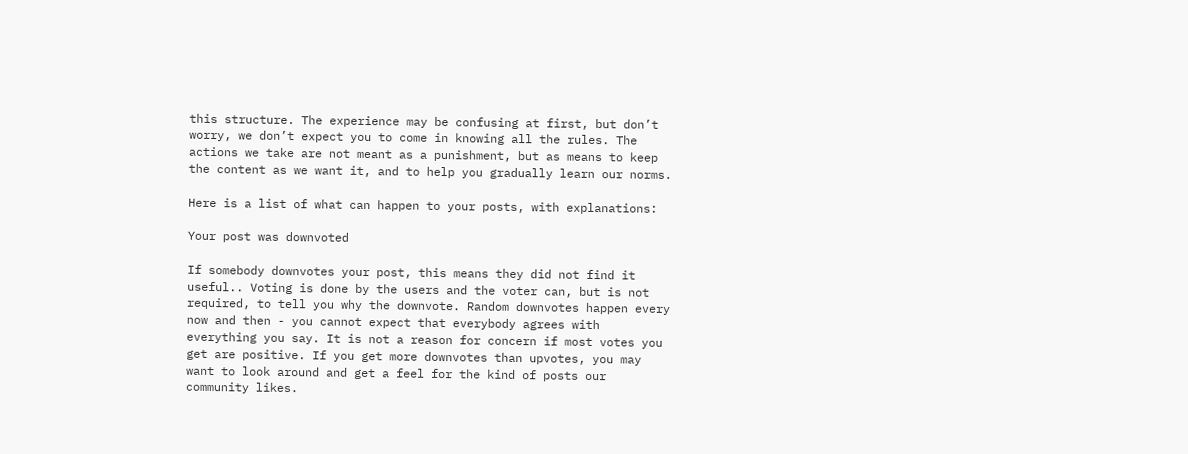this structure. The experience may be confusing at first, but don’t worry, we don’t expect you to come in knowing all the rules. The actions we take are not meant as a punishment, but as means to keep the content as we want it, and to help you gradually learn our norms.

Here is a list of what can happen to your posts, with explanations:

Your post was downvoted

If somebody downvotes your post, this means they did not find it useful.. Voting is done by the users and the voter can, but is not required, to tell you why the downvote. Random downvotes happen every now and then - you cannot expect that everybody agrees with everything you say. It is not a reason for concern if most votes you get are positive. If you get more downvotes than upvotes, you may want to look around and get a feel for the kind of posts our community likes.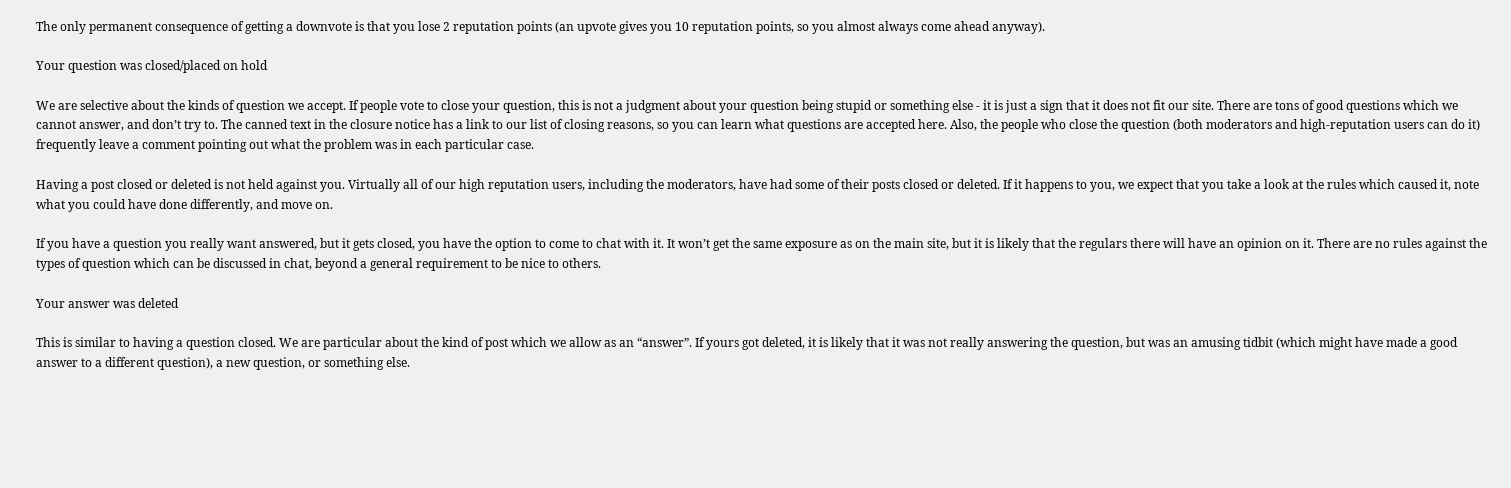The only permanent consequence of getting a downvote is that you lose 2 reputation points (an upvote gives you 10 reputation points, so you almost always come ahead anyway).

Your question was closed/placed on hold

We are selective about the kinds of question we accept. If people vote to close your question, this is not a judgment about your question being stupid or something else - it is just a sign that it does not fit our site. There are tons of good questions which we cannot answer, and don’t try to. The canned text in the closure notice has a link to our list of closing reasons, so you can learn what questions are accepted here. Also, the people who close the question (both moderators and high-reputation users can do it) frequently leave a comment pointing out what the problem was in each particular case.

Having a post closed or deleted is not held against you. Virtually all of our high reputation users, including the moderators, have had some of their posts closed or deleted. If it happens to you, we expect that you take a look at the rules which caused it, note what you could have done differently, and move on.

If you have a question you really want answered, but it gets closed, you have the option to come to chat with it. It won’t get the same exposure as on the main site, but it is likely that the regulars there will have an opinion on it. There are no rules against the types of question which can be discussed in chat, beyond a general requirement to be nice to others.

Your answer was deleted

This is similar to having a question closed. We are particular about the kind of post which we allow as an “answer”. If yours got deleted, it is likely that it was not really answering the question, but was an amusing tidbit (which might have made a good answer to a different question), a new question, or something else.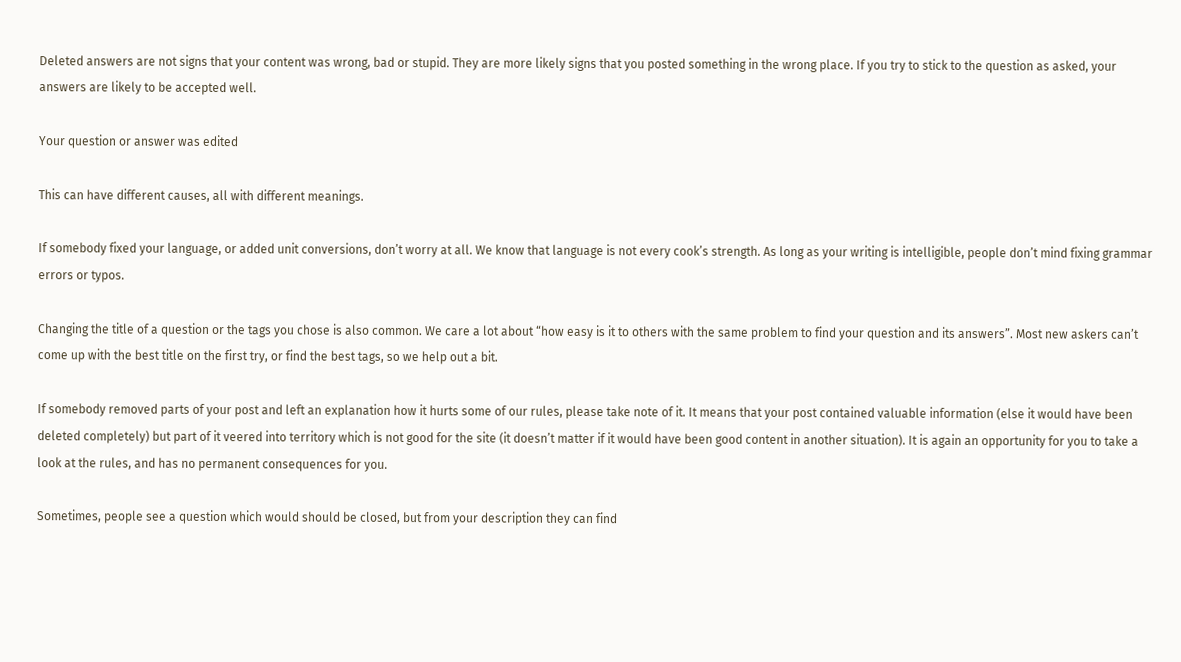Deleted answers are not signs that your content was wrong, bad or stupid. They are more likely signs that you posted something in the wrong place. If you try to stick to the question as asked, your answers are likely to be accepted well.

Your question or answer was edited

This can have different causes, all with different meanings.

If somebody fixed your language, or added unit conversions, don’t worry at all. We know that language is not every cook’s strength. As long as your writing is intelligible, people don’t mind fixing grammar errors or typos.

Changing the title of a question or the tags you chose is also common. We care a lot about “how easy is it to others with the same problem to find your question and its answers”. Most new askers can’t come up with the best title on the first try, or find the best tags, so we help out a bit.

If somebody removed parts of your post and left an explanation how it hurts some of our rules, please take note of it. It means that your post contained valuable information (else it would have been deleted completely) but part of it veered into territory which is not good for the site (it doesn’t matter if it would have been good content in another situation). It is again an opportunity for you to take a look at the rules, and has no permanent consequences for you.

Sometimes, people see a question which would should be closed, but from your description they can find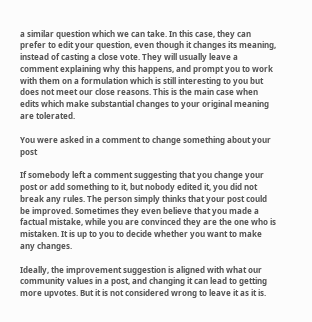a similar question which we can take. In this case, they can prefer to edit your question, even though it changes its meaning, instead of casting a close vote. They will usually leave a comment explaining why this happens, and prompt you to work with them on a formulation which is still interesting to you but does not meet our close reasons. This is the main case when edits which make substantial changes to your original meaning are tolerated.

You were asked in a comment to change something about your post

If somebody left a comment suggesting that you change your post or add something to it, but nobody edited it, you did not break any rules. The person simply thinks that your post could be improved. Sometimes they even believe that you made a factual mistake, while you are convinced they are the one who is mistaken. It is up to you to decide whether you want to make any changes.

Ideally, the improvement suggestion is aligned with what our community values in a post, and changing it can lead to getting more upvotes. But it is not considered wrong to leave it as it is.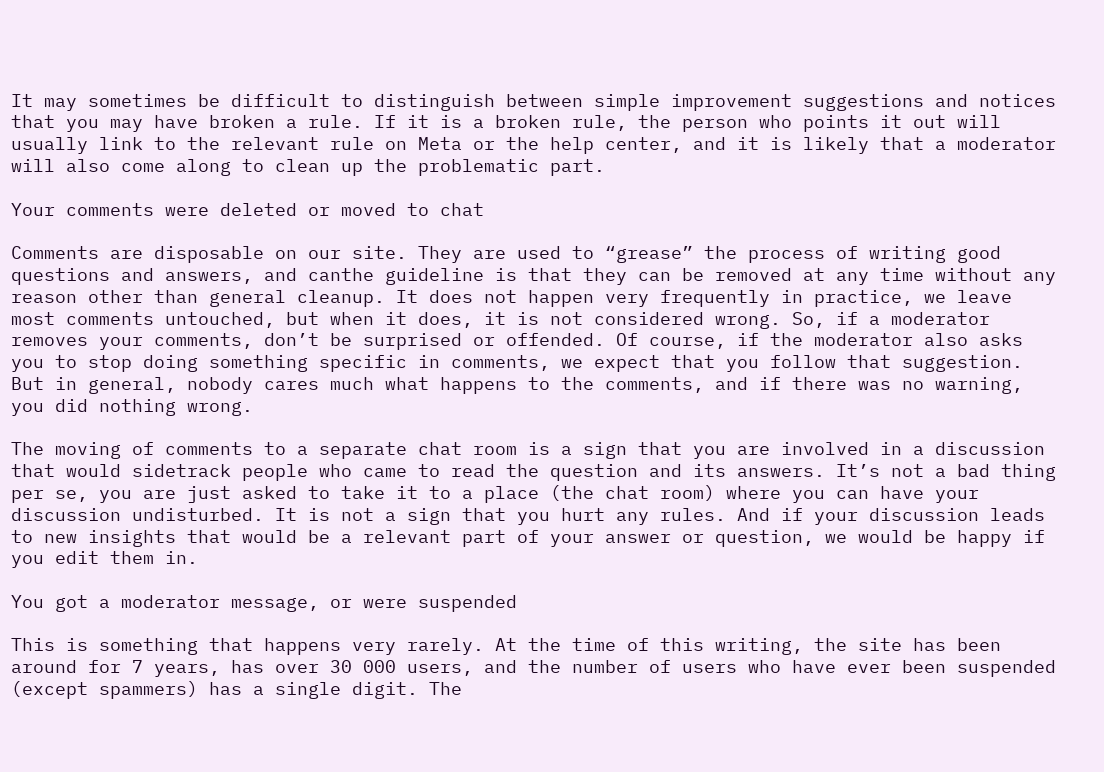It may sometimes be difficult to distinguish between simple improvement suggestions and notices that you may have broken a rule. If it is a broken rule, the person who points it out will usually link to the relevant rule on Meta or the help center, and it is likely that a moderator will also come along to clean up the problematic part.

Your comments were deleted or moved to chat

Comments are disposable on our site. They are used to “grease” the process of writing good questions and answers, and canthe guideline is that they can be removed at any time without any reason other than general cleanup. It does not happen very frequently in practice, we leave most comments untouched, but when it does, it is not considered wrong. So, if a moderator removes your comments, don’t be surprised or offended. Of course, if the moderator also asks you to stop doing something specific in comments, we expect that you follow that suggestion. But in general, nobody cares much what happens to the comments, and if there was no warning, you did nothing wrong.

The moving of comments to a separate chat room is a sign that you are involved in a discussion that would sidetrack people who came to read the question and its answers. It’s not a bad thing per se, you are just asked to take it to a place (the chat room) where you can have your discussion undisturbed. It is not a sign that you hurt any rules. And if your discussion leads to new insights that would be a relevant part of your answer or question, we would be happy if you edit them in.

You got a moderator message, or were suspended

This is something that happens very rarely. At the time of this writing, the site has been around for 7 years, has over 30 000 users, and the number of users who have ever been suspended (except spammers) has a single digit. The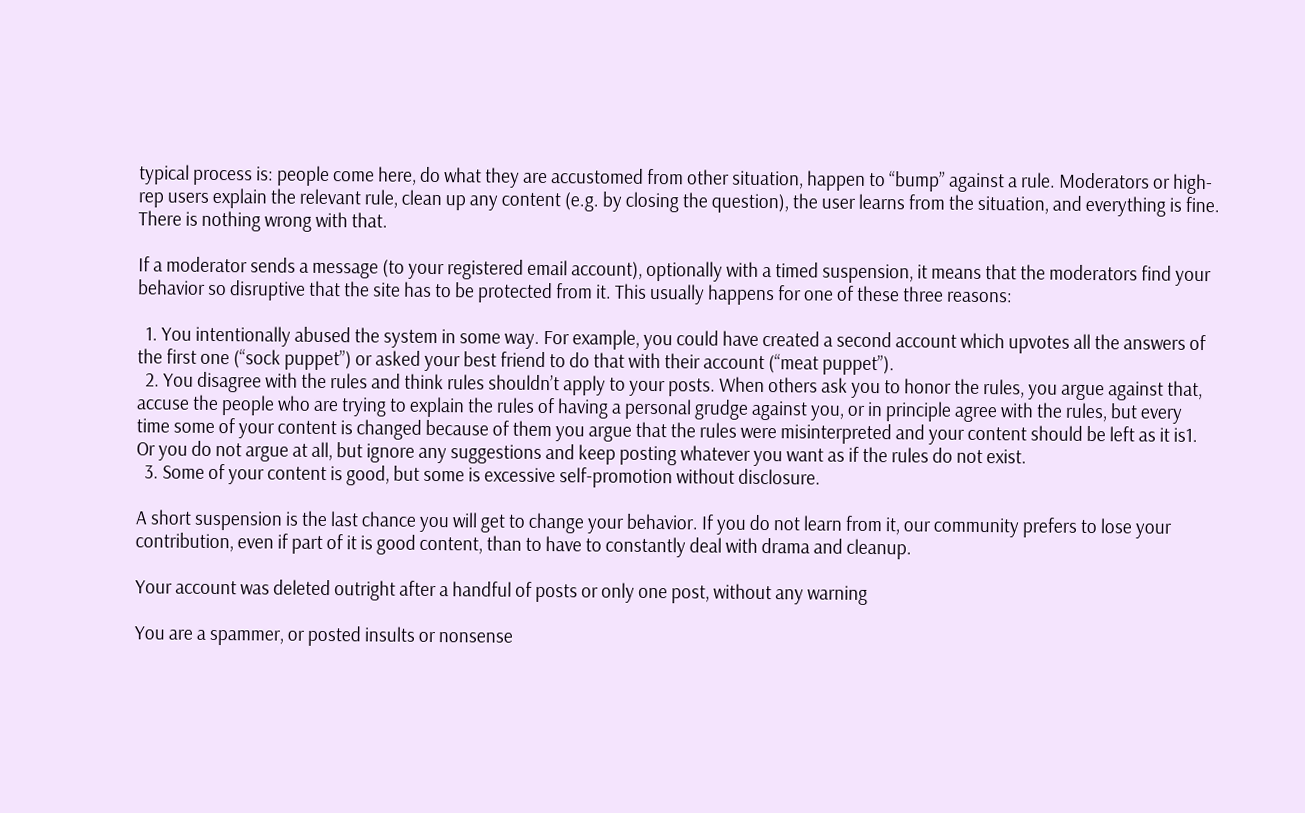typical process is: people come here, do what they are accustomed from other situation, happen to “bump” against a rule. Moderators or high-rep users explain the relevant rule, clean up any content (e.g. by closing the question), the user learns from the situation, and everything is fine. There is nothing wrong with that.

If a moderator sends a message (to your registered email account), optionally with a timed suspension, it means that the moderators find your behavior so disruptive that the site has to be protected from it. This usually happens for one of these three reasons:

  1. You intentionally abused the system in some way. For example, you could have created a second account which upvotes all the answers of the first one (“sock puppet”) or asked your best friend to do that with their account (“meat puppet”).
  2. You disagree with the rules and think rules shouldn’t apply to your posts. When others ask you to honor the rules, you argue against that, accuse the people who are trying to explain the rules of having a personal grudge against you, or in principle agree with the rules, but every time some of your content is changed because of them you argue that the rules were misinterpreted and your content should be left as it is1. Or you do not argue at all, but ignore any suggestions and keep posting whatever you want as if the rules do not exist.
  3. Some of your content is good, but some is excessive self-promotion without disclosure.

A short suspension is the last chance you will get to change your behavior. If you do not learn from it, our community prefers to lose your contribution, even if part of it is good content, than to have to constantly deal with drama and cleanup.

Your account was deleted outright after a handful of posts or only one post, without any warning

You are a spammer, or posted insults or nonsense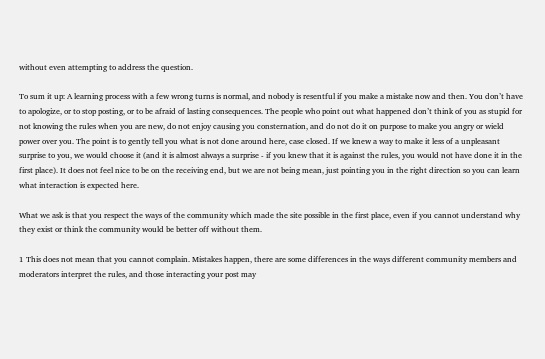without even attempting to address the question.

To sum it up: A learning process with a few wrong turns is normal, and nobody is resentful if you make a mistake now and then. You don’t have to apologize, or to stop posting, or to be afraid of lasting consequences. The people who point out what happened don’t think of you as stupid for not knowing the rules when you are new, do not enjoy causing you consternation, and do not do it on purpose to make you angry or wield power over you. The point is to gently tell you what is not done around here, case closed. If we knew a way to make it less of a unpleasant surprise to you, we would choose it (and it is almost always a surprise - if you knew that it is against the rules, you would not have done it in the first place). It does not feel nice to be on the receiving end, but we are not being mean, just pointing you in the right direction so you can learn what interaction is expected here.

What we ask is that you respect the ways of the community which made the site possible in the first place, even if you cannot understand why they exist or think the community would be better off without them.

1 This does not mean that you cannot complain. Mistakes happen, there are some differences in the ways different community members and moderators interpret the rules, and those interacting your post may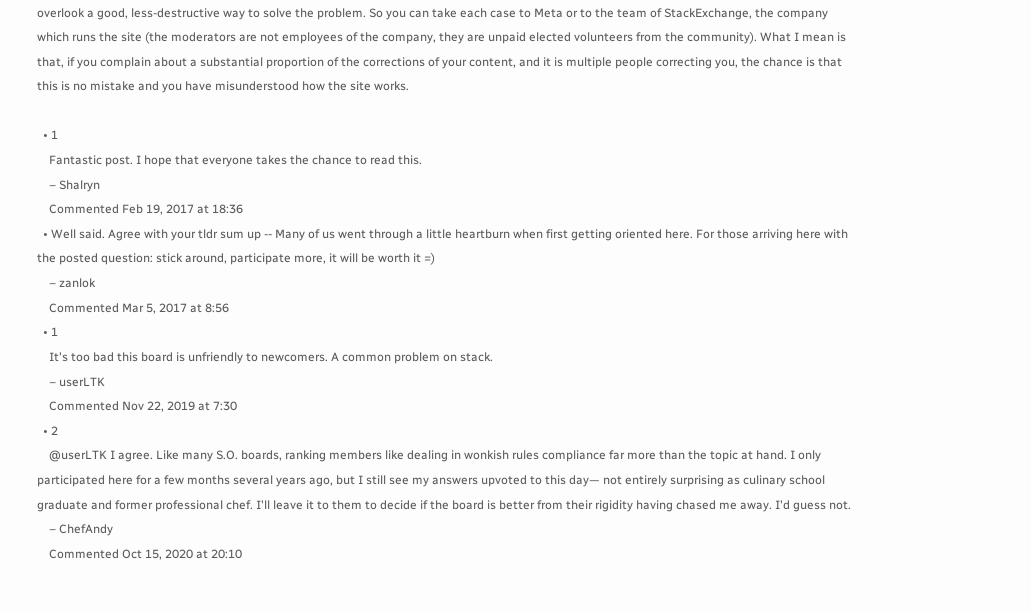overlook a good, less-destructive way to solve the problem. So you can take each case to Meta or to the team of StackExchange, the company which runs the site (the moderators are not employees of the company, they are unpaid elected volunteers from the community). What I mean is that, if you complain about a substantial proportion of the corrections of your content, and it is multiple people correcting you, the chance is that this is no mistake and you have misunderstood how the site works.

  • 1
    Fantastic post. I hope that everyone takes the chance to read this.
    – Shalryn
    Commented Feb 19, 2017 at 18:36
  • Well said. Agree with your tldr sum up -- Many of us went through a little heartburn when first getting oriented here. For those arriving here with the posted question: stick around, participate more, it will be worth it =)
    – zanlok
    Commented Mar 5, 2017 at 8:56
  • 1
    It's too bad this board is unfriendly to newcomers. A common problem on stack.
    – userLTK
    Commented Nov 22, 2019 at 7:30
  • 2
    @userLTK I agree. Like many S.O. boards, ranking members like dealing in wonkish rules compliance far more than the topic at hand. I only participated here for a few months several years ago, but I still see my answers upvoted to this day— not entirely surprising as culinary school graduate and former professional chef. I'll leave it to them to decide if the board is better from their rigidity having chased me away. I'd guess not.
    – ChefAndy
    Commented Oct 15, 2020 at 20:10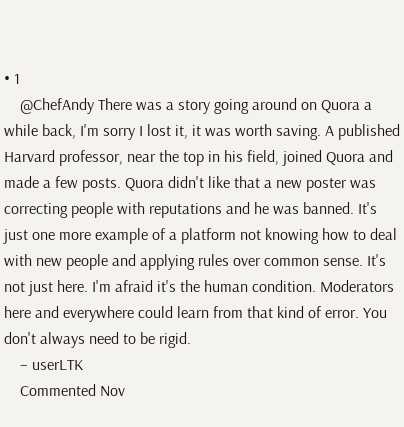• 1
    @ChefAndy There was a story going around on Quora a while back, I'm sorry I lost it, it was worth saving. A published Harvard professor, near the top in his field, joined Quora and made a few posts. Quora didn't like that a new poster was correcting people with reputations and he was banned. It's just one more example of a platform not knowing how to deal with new people and applying rules over common sense. It's not just here. I'm afraid it's the human condition. Moderators here and everywhere could learn from that kind of error. You don't always need to be rigid.
    – userLTK
    Commented Nov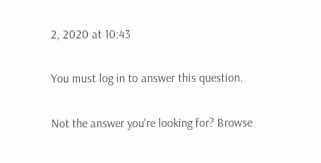2, 2020 at 10:43

You must log in to answer this question.

Not the answer you're looking for? Browse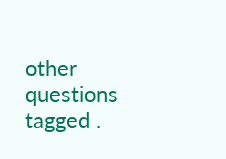other questions tagged .